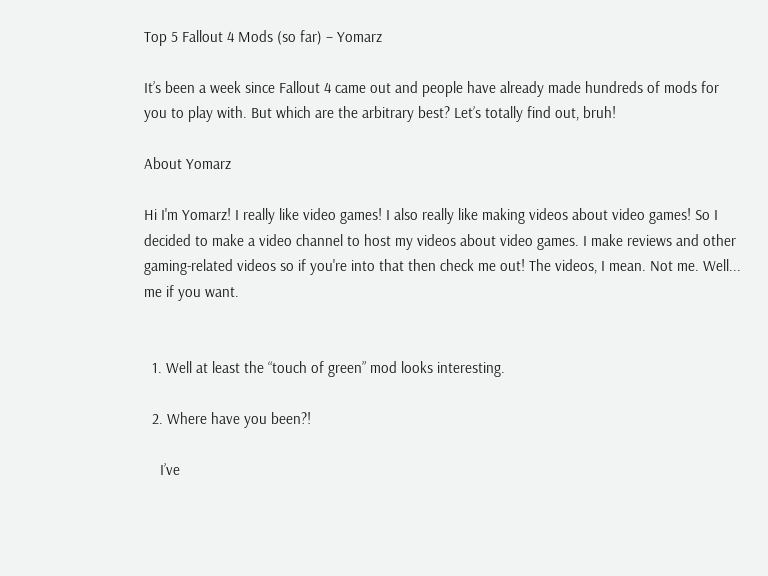Top 5 Fallout 4 Mods (so far) – Yomarz

It’s been a week since Fallout 4 came out and people have already made hundreds of mods for you to play with. But which are the arbitrary best? Let’s totally find out, bruh!

About Yomarz

Hi I'm Yomarz! I really like video games! I also really like making videos about video games! So I decided to make a video channel to host my videos about video games. I make reviews and other gaming-related videos so if you're into that then check me out! The videos, I mean. Not me. Well... me if you want.


  1. Well at least the “touch of green” mod looks interesting.

  2. Where have you been?!

    I’ve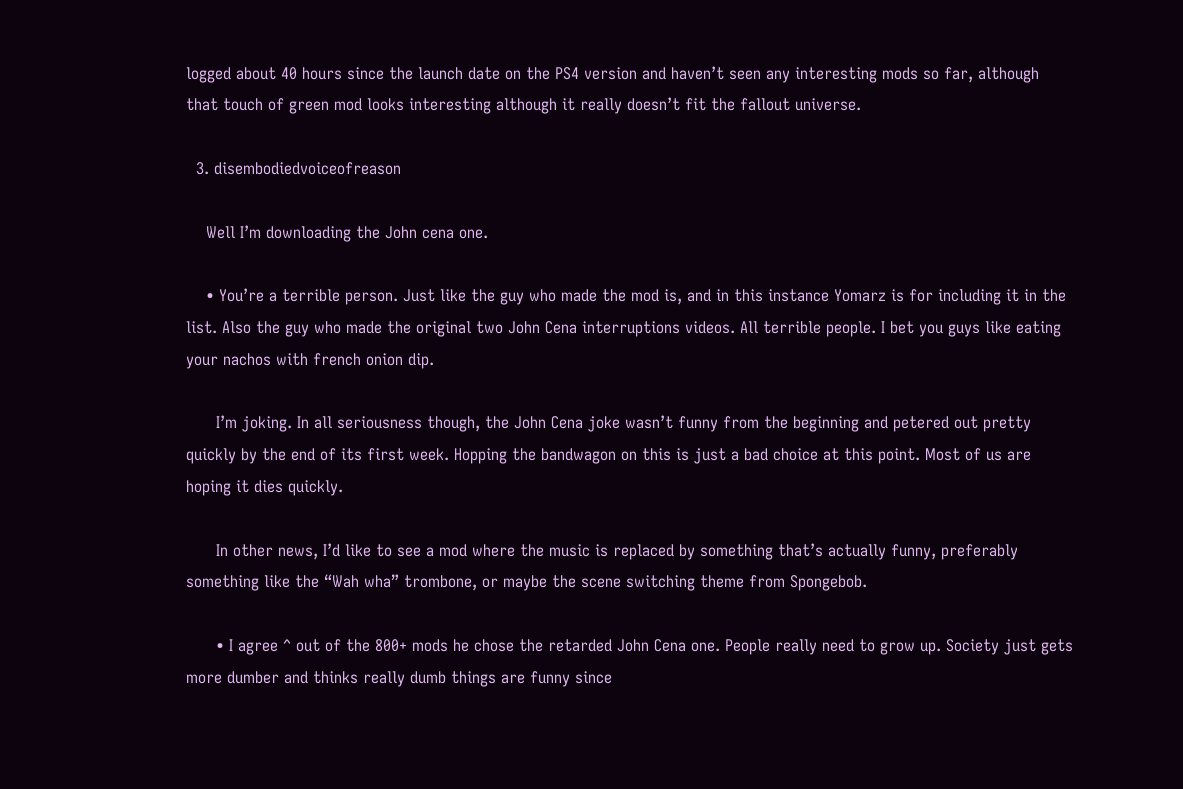logged about 40 hours since the launch date on the PS4 version and haven’t seen any interesting mods so far, although that touch of green mod looks interesting although it really doesn’t fit the fallout universe.

  3. disembodiedvoiceofreason

    Well I’m downloading the John cena one.

    • You’re a terrible person. Just like the guy who made the mod is, and in this instance Yomarz is for including it in the list. Also the guy who made the original two John Cena interruptions videos. All terrible people. I bet you guys like eating your nachos with french onion dip.

      I’m joking. In all seriousness though, the John Cena joke wasn’t funny from the beginning and petered out pretty quickly by the end of its first week. Hopping the bandwagon on this is just a bad choice at this point. Most of us are hoping it dies quickly.

      In other news, I’d like to see a mod where the music is replaced by something that’s actually funny, preferably something like the “Wah wha” trombone, or maybe the scene switching theme from Spongebob.

      • I agree ^ out of the 800+ mods he chose the retarded John Cena one. People really need to grow up. Society just gets more dumber and thinks really dumb things are funny since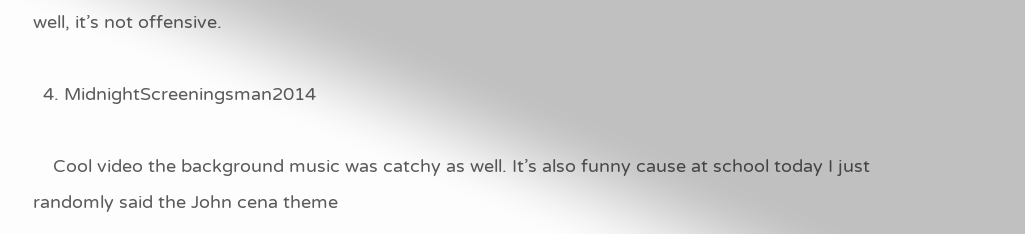well, it’s not offensive.

  4. MidnightScreeningsman2014

    Cool video the background music was catchy as well. It’s also funny cause at school today I just randomly said the John cena theme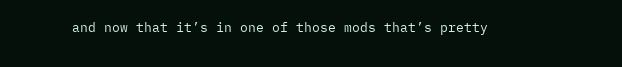and now that it’s in one of those mods that’s pretty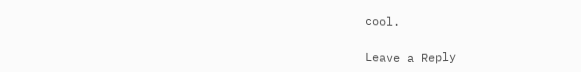cool.

Leave a Reply